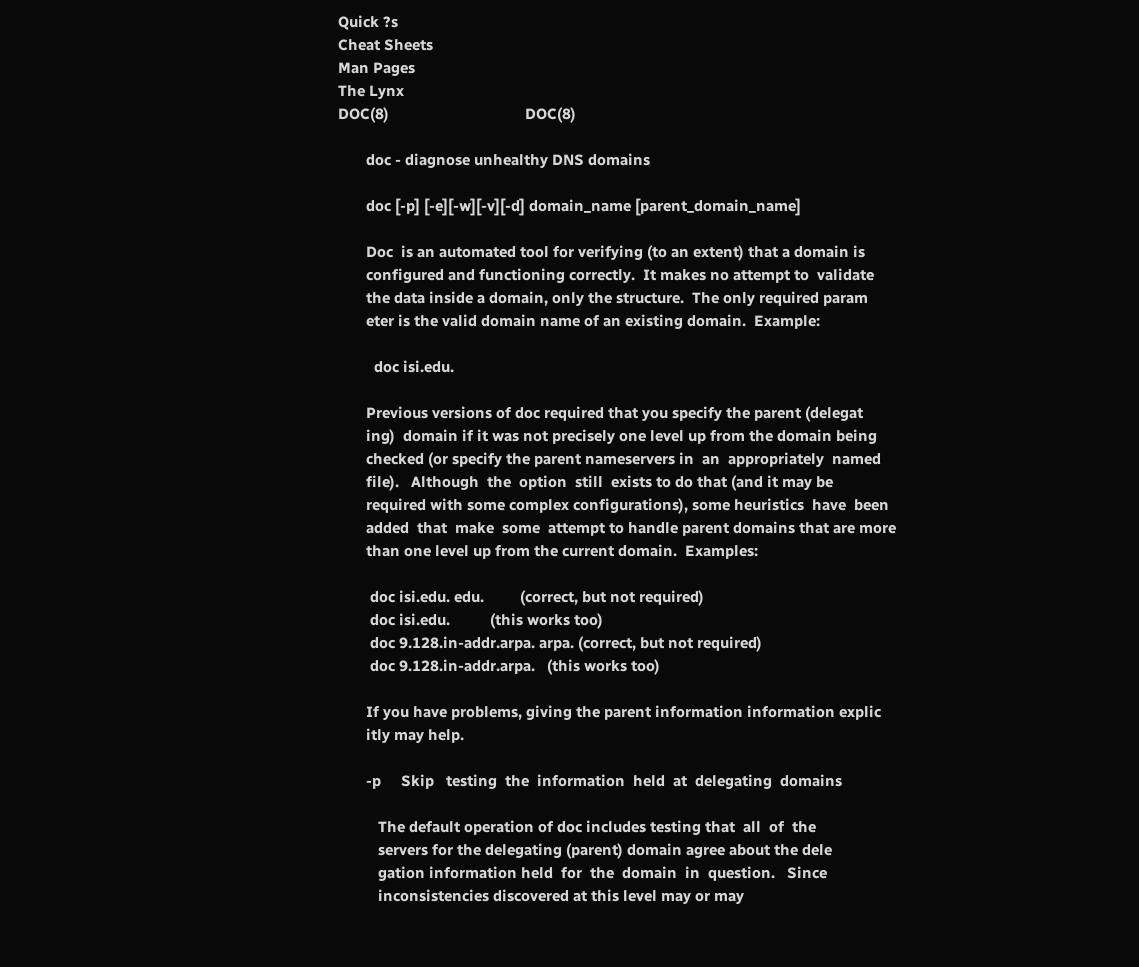Quick ?s
Cheat Sheets
Man Pages
The Lynx
DOC(8)                                  DOC(8)

       doc - diagnose unhealthy DNS domains

       doc [-p] [-e][-w][-v][-d] domain_name [parent_domain_name]

       Doc  is an automated tool for verifying (to an extent) that a domain is
       configured and functioning correctly.  It makes no attempt to  validate
       the data inside a domain, only the structure.  The only required param
       eter is the valid domain name of an existing domain.  Example:

         doc isi.edu.

       Previous versions of doc required that you specify the parent (delegat
       ing)  domain if it was not precisely one level up from the domain being
       checked (or specify the parent nameservers in  an  appropriately  named
       file).   Although  the  option  still  exists to do that (and it may be
       required with some complex configurations), some heuristics  have  been
       added  that  make  some  attempt to handle parent domains that are more
       than one level up from the current domain.  Examples:

        doc isi.edu. edu.         (correct, but not required)
        doc isi.edu.          (this works too)
        doc 9.128.in-addr.arpa. arpa. (correct, but not required)
        doc 9.128.in-addr.arpa.   (this works too)

       If you have problems, giving the parent information information explic
       itly may help.

       -p     Skip   testing  the  information  held  at  delegating  domains

          The default operation of doc includes testing that  all  of  the
          servers for the delegating (parent) domain agree about the dele
          gation information held  for  the  domain  in  question.   Since
          inconsistencies discovered at this level may or may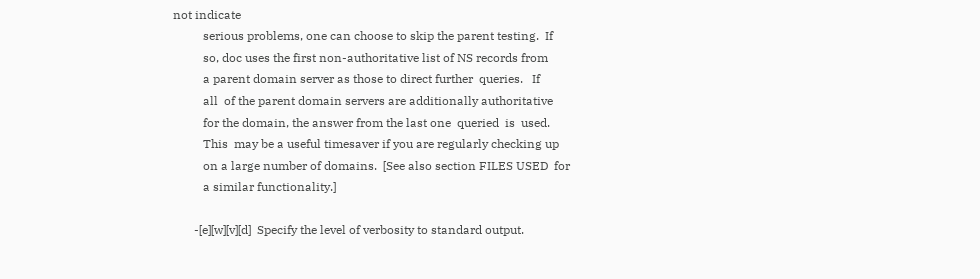not indicate
          serious problems, one can choose to skip the parent testing.  If
          so, doc uses the first non-authoritative list of NS records from
          a parent domain server as those to direct further  queries.   If
          all  of the parent domain servers are additionally authoritative
          for the domain, the answer from the last one  queried  is  used.
          This  may be a useful timesaver if you are regularly checking up
          on a large number of domains.  [See also section FILES USED  for
          a similar functionality.]

       -[e][w][v][d]  Specify the level of verbosity to standard output.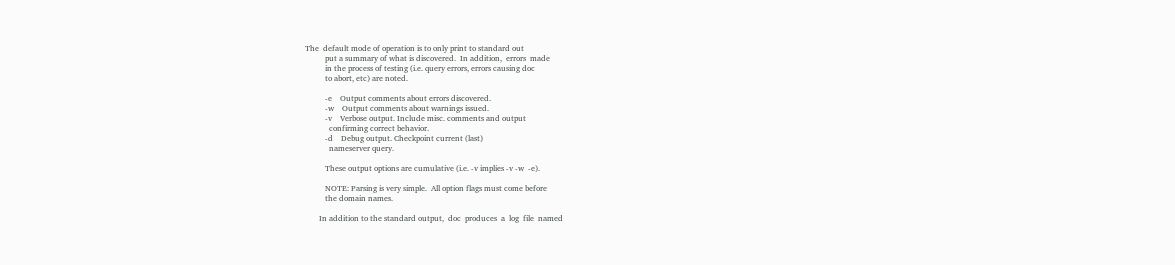The  default mode of operation is to only print to standard out
          put a summary of what is discovered.  In addition,  errors  made
          in the process of testing (i.e. query errors, errors causing doc
          to abort, etc) are noted.

          -e    Output comments about errors discovered.
          -w    Output comments about warnings issued.
          -v    Verbose output. Include misc. comments and output
            confirming correct behavior.
          -d    Debug output. Checkpoint current (last)
            nameserver query.

          These output options are cumulative (i.e. -v implies -v -w  -e).

          NOTE: Parsing is very simple.  All option flags must come before
          the domain names.

       In addition to the standard output,  doc  produces  a  log  file  named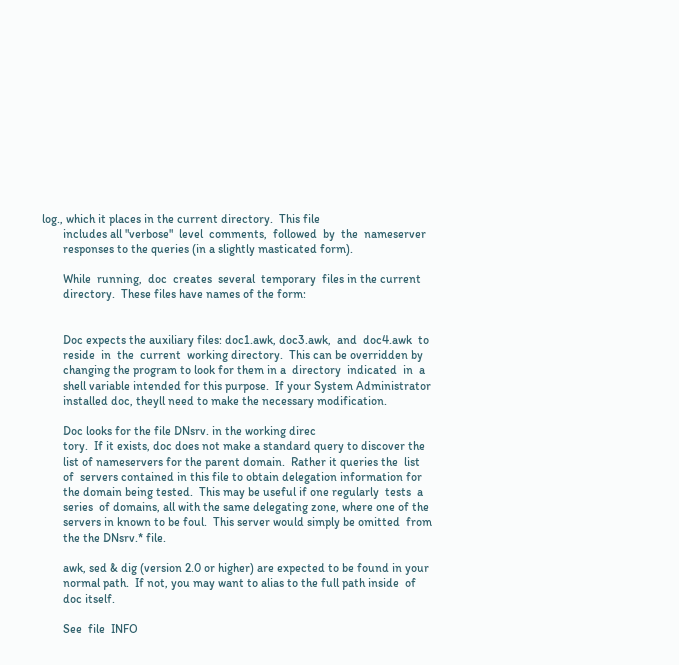log., which it places in the current directory.  This file
       includes all "verbose"  level  comments,  followed  by  the  nameserver
       responses to the queries (in a slightly masticated form).

       While  running,  doc  creates  several  temporary  files in the current
       directory.  These files have names of the form:


       Doc expects the auxiliary files: doc1.awk, doc3.awk,  and  doc4.awk  to
       reside  in  the  current  working directory.  This can be overridden by
       changing the program to look for them in a  directory  indicated  in  a
       shell variable intended for this purpose.  If your System Administrator
       installed doc, theyll need to make the necessary modification.

       Doc looks for the file DNsrv. in the working direc
       tory.  If it exists, doc does not make a standard query to discover the
       list of nameservers for the parent domain.  Rather it queries the  list
       of  servers contained in this file to obtain delegation information for
       the domain being tested.  This may be useful if one regularly  tests  a
       series  of domains, all with the same delegating zone, where one of the
       servers in known to be foul.  This server would simply be omitted  from
       the the DNsrv.* file.

       awk, sed & dig (version 2.0 or higher) are expected to be found in your
       normal path.  If not, you may want to alias to the full path inside  of
       doc itself.

       See  file  INFO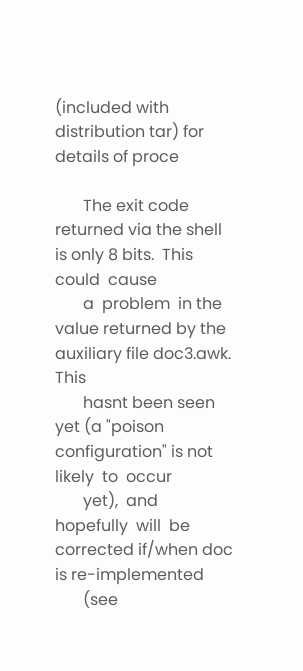(included with distribution tar) for details of proce

       The exit code returned via the shell is only 8 bits.  This could  cause
       a  problem  in the value returned by the auxiliary file doc3.awk.  This
       hasnt been seen yet (a "poison configuration" is not likely  to  occur
       yet),  and  hopefully  will  be corrected if/when doc is re-implemented
       (see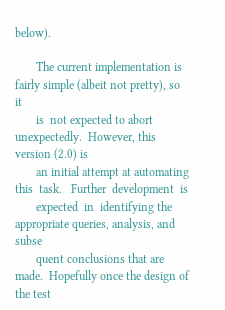below).

       The current implementation is fairly simple (albeit not pretty), so  it
       is  not expected to abort unexpectedly.  However, this version (2.0) is
       an initial attempt at automating this  task.   Further  development  is
       expected  in  identifying the appropriate queries, analysis, and subse
       quent conclusions that are made.  Hopefully once the design of the test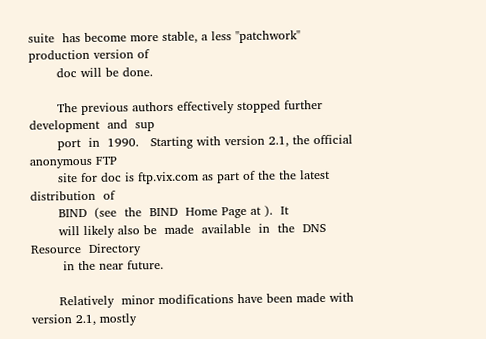suite  has become more stable, a less "patchwork" production version of
       doc will be done.

       The previous authors effectively stopped further development  and  sup
       port  in  1990.   Starting with version 2.1, the official anonymous FTP
       site for doc is ftp.vix.com as part of the the latest  distribution  of
       BIND  (see  the  BIND  Home Page at ).  It
       will likely also be  made  available  in  the  DNS  Resource  Directory
        in the near future.

       Relatively  minor modifications have been made with version 2.1, mostly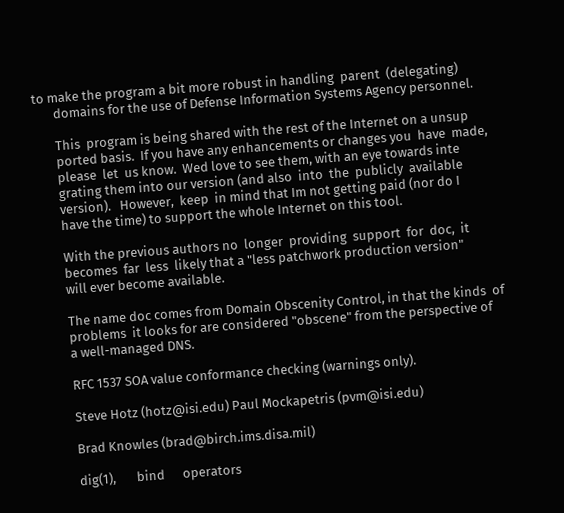to make the program a bit more robust in handling  parent  (delegating)
       domains for the use of Defense Information Systems Agency personnel.

       This  program is being shared with the rest of the Internet on a unsup
       ported basis.  If you have any enhancements or changes you  have  made,
       please  let  us know.  Wed love to see them, with an eye towards inte
       grating them into our version (and also  into  the  publicly  available
       version).   However,  keep  in mind that Im not getting paid (nor do I
       have the time) to support the whole Internet on this tool.

       With the previous authors no  longer  providing  support  for  doc,  it
       becomes  far  less  likely that a "less patchwork production version"
       will ever become available.

       The name doc comes from Domain Obscenity Control, in that the kinds  of
       problems  it looks for are considered "obscene" from the perspective of
       a well-managed DNS.

       RFC 1537 SOA value conformance checking (warnings only).

       Steve Hotz (hotz@isi.edu) Paul Mockapetris (pvm@isi.edu)

       Brad Knowles (brad@birch.ims.disa.mil)

       dig(1),       bind      operators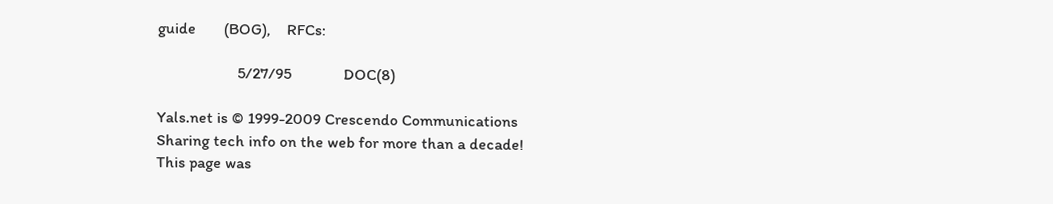guide       (BOG),    RFCs:

                    5/27/95             DOC(8)

Yals.net is © 1999-2009 Crescendo Communications
Sharing tech info on the web for more than a decade!
This page was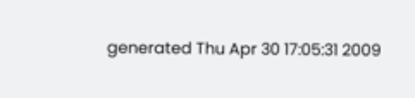generated Thu Apr 30 17:05:31 2009